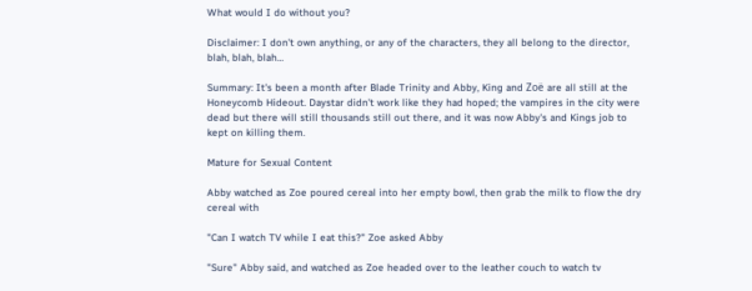What would I do without you?

Disclaimer: I don't own anything, or any of the characters, they all belong to the director, blah, blah, blah…

Summary: It's been a month after Blade Trinity and Abby, King and Zoë are all still at the Honeycomb Hideout. Daystar didn't work like they had hoped; the vampires in the city were dead but there will still thousands still out there, and it was now Abby's and Kings job to kept on killing them.

Mature for Sexual Content

Abby watched as Zoe poured cereal into her empty bowl, then grab the milk to flow the dry cereal with

"Can I watch TV while I eat this?" Zoe asked Abby

"Sure" Abby said, and watched as Zoe headed over to the leather couch to watch tv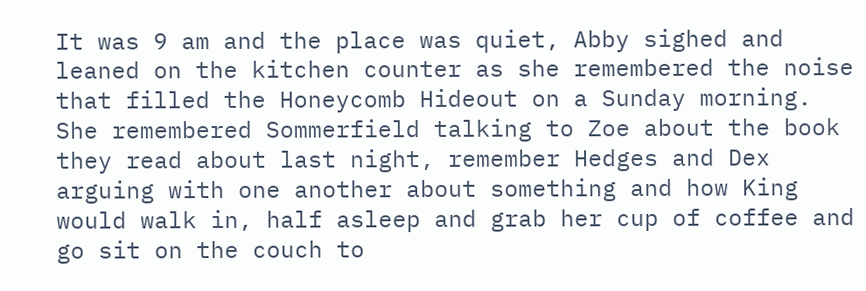It was 9 am and the place was quiet, Abby sighed and leaned on the kitchen counter as she remembered the noise that filled the Honeycomb Hideout on a Sunday morning. She remembered Sommerfield talking to Zoe about the book they read about last night, remember Hedges and Dex arguing with one another about something and how King would walk in, half asleep and grab her cup of coffee and go sit on the couch to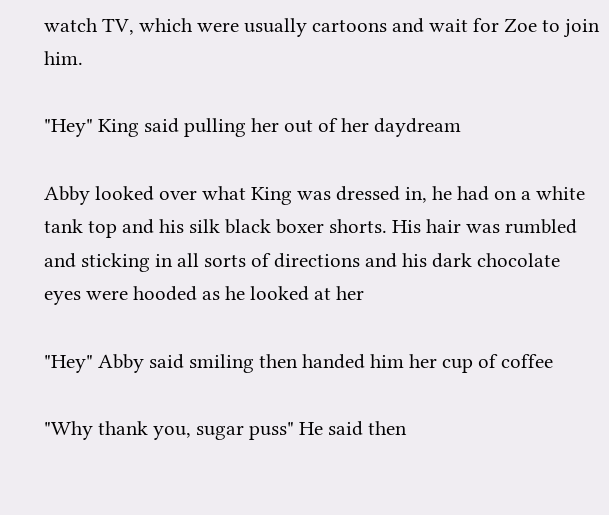watch TV, which were usually cartoons and wait for Zoe to join him.

"Hey" King said pulling her out of her daydream

Abby looked over what King was dressed in, he had on a white tank top and his silk black boxer shorts. His hair was rumbled and sticking in all sorts of directions and his dark chocolate eyes were hooded as he looked at her

"Hey" Abby said smiling then handed him her cup of coffee

"Why thank you, sugar puss" He said then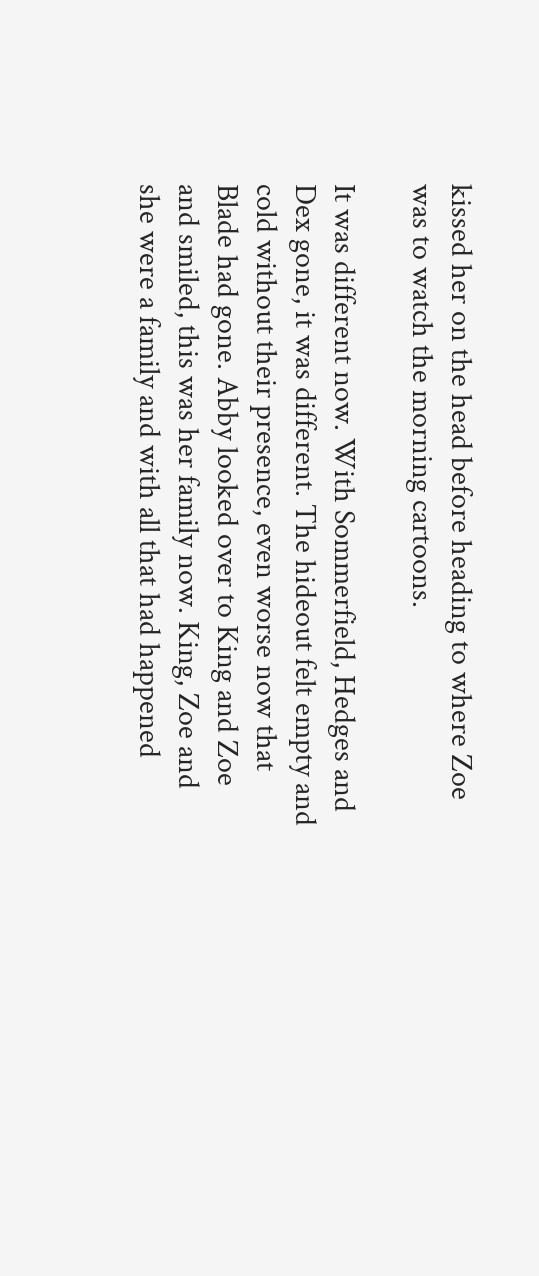kissed her on the head before heading to where Zoe was to watch the morning cartoons.

It was different now. With Sommerfield, Hedges and Dex gone, it was different. The hideout felt empty and cold without their presence, even worse now that Blade had gone. Abby looked over to King and Zoe and smiled, this was her family now. King, Zoe and she were a family and with all that had happened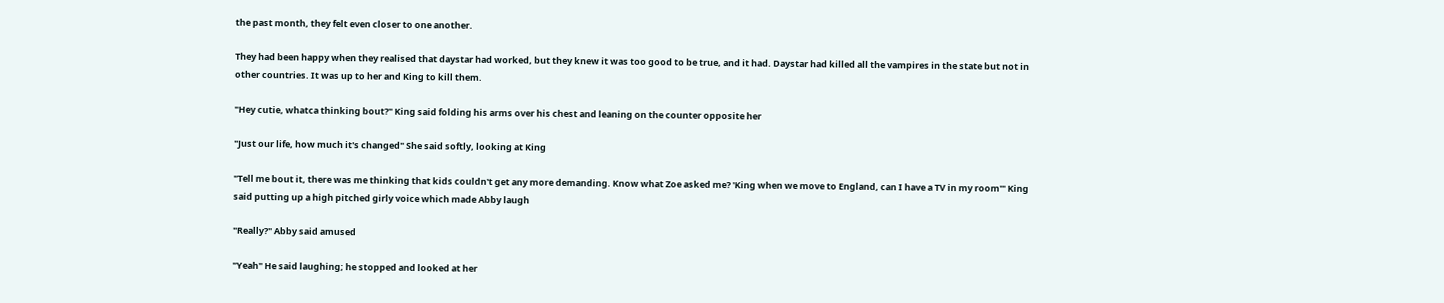the past month, they felt even closer to one another.

They had been happy when they realised that daystar had worked, but they knew it was too good to be true, and it had. Daystar had killed all the vampires in the state but not in other countries. It was up to her and King to kill them.

"Hey cutie, whatca thinking bout?" King said folding his arms over his chest and leaning on the counter opposite her

"Just our life, how much it's changed" She said softly, looking at King

"Tell me bout it, there was me thinking that kids couldn't get any more demanding. Know what Zoe asked me? 'King when we move to England, can I have a TV in my room'" King said putting up a high pitched girly voice which made Abby laugh

"Really?" Abby said amused

"Yeah" He said laughing; he stopped and looked at her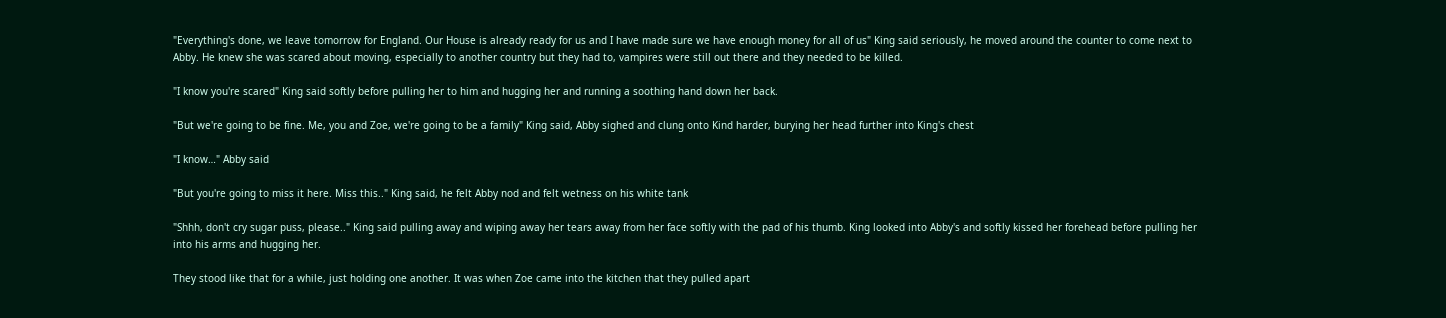"Everything's done, we leave tomorrow for England. Our House is already ready for us and I have made sure we have enough money for all of us" King said seriously, he moved around the counter to come next to Abby. He knew she was scared about moving, especially to another country but they had to, vampires were still out there and they needed to be killed.

"I know you're scared" King said softly before pulling her to him and hugging her and running a soothing hand down her back.

"But we're going to be fine. Me, you and Zoe, we're going to be a family" King said, Abby sighed and clung onto Kind harder, burying her head further into King's chest

"I know…" Abby said

"But you're going to miss it here. Miss this.." King said, he felt Abby nod and felt wetness on his white tank

"Shhh, don't cry sugar puss, please.." King said pulling away and wiping away her tears away from her face softly with the pad of his thumb. King looked into Abby's and softly kissed her forehead before pulling her into his arms and hugging her.

They stood like that for a while, just holding one another. It was when Zoe came into the kitchen that they pulled apart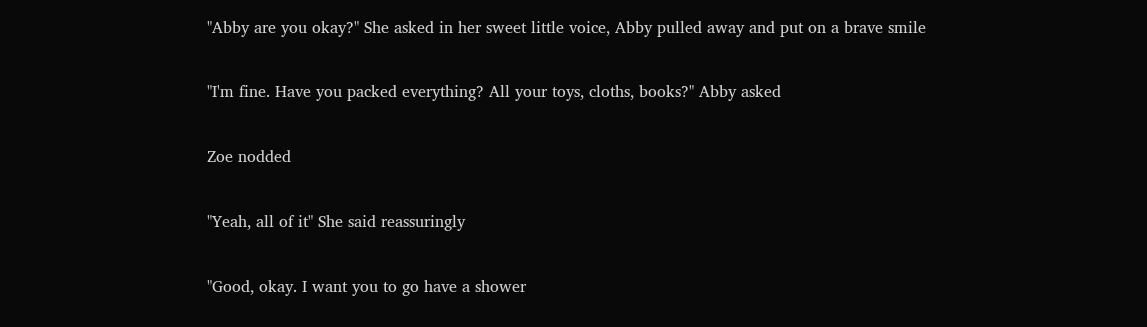"Abby are you okay?" She asked in her sweet little voice, Abby pulled away and put on a brave smile

"I'm fine. Have you packed everything? All your toys, cloths, books?" Abby asked

Zoe nodded

"Yeah, all of it" She said reassuringly

"Good, okay. I want you to go have a shower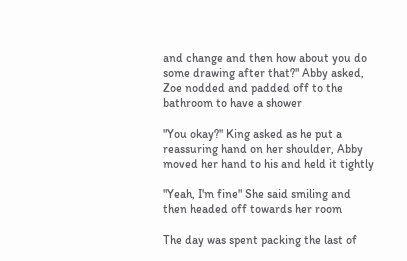and change and then how about you do some drawing after that?" Abby asked, Zoe nodded and padded off to the bathroom to have a shower

"You okay?" King asked as he put a reassuring hand on her shoulder, Abby moved her hand to his and held it tightly

"Yeah, I'm fine" She said smiling and then headed off towards her room

The day was spent packing the last of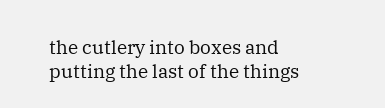the cutlery into boxes and putting the last of the things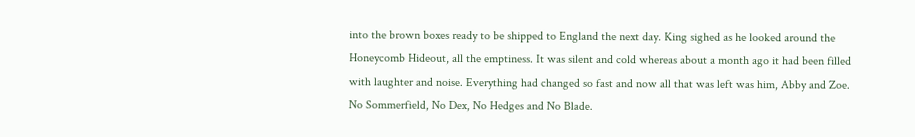into the brown boxes ready to be shipped to England the next day. King sighed as he looked around the Honeycomb Hideout, all the emptiness. It was silent and cold whereas about a month ago it had been filled with laughter and noise. Everything had changed so fast and now all that was left was him, Abby and Zoe. No Sommerfield, No Dex, No Hedges and No Blade.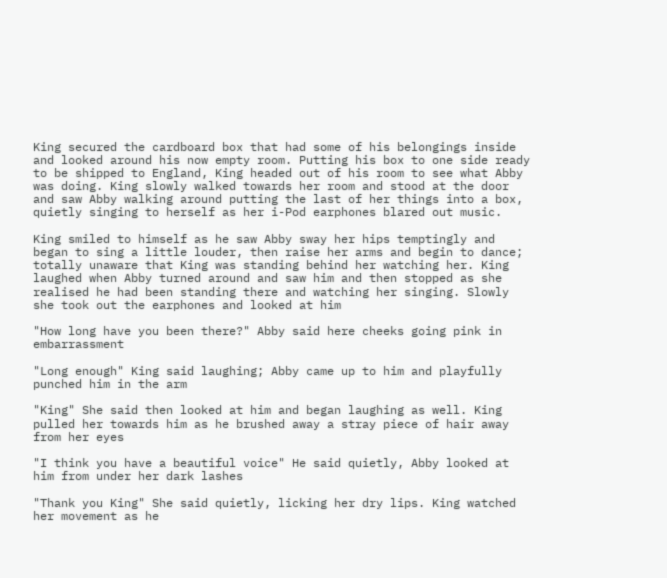King secured the cardboard box that had some of his belongings inside and looked around his now empty room. Putting his box to one side ready to be shipped to England, King headed out of his room to see what Abby was doing. King slowly walked towards her room and stood at the door and saw Abby walking around putting the last of her things into a box, quietly singing to herself as her i-Pod earphones blared out music.

King smiled to himself as he saw Abby sway her hips temptingly and began to sing a little louder, then raise her arms and begin to dance; totally unaware that King was standing behind her watching her. King laughed when Abby turned around and saw him and then stopped as she realised he had been standing there and watching her singing. Slowly she took out the earphones and looked at him

"How long have you been there?" Abby said here cheeks going pink in embarrassment

"Long enough" King said laughing; Abby came up to him and playfully punched him in the arm

"King" She said then looked at him and began laughing as well. King pulled her towards him as he brushed away a stray piece of hair away from her eyes

"I think you have a beautiful voice" He said quietly, Abby looked at him from under her dark lashes

"Thank you King" She said quietly, licking her dry lips. King watched her movement as he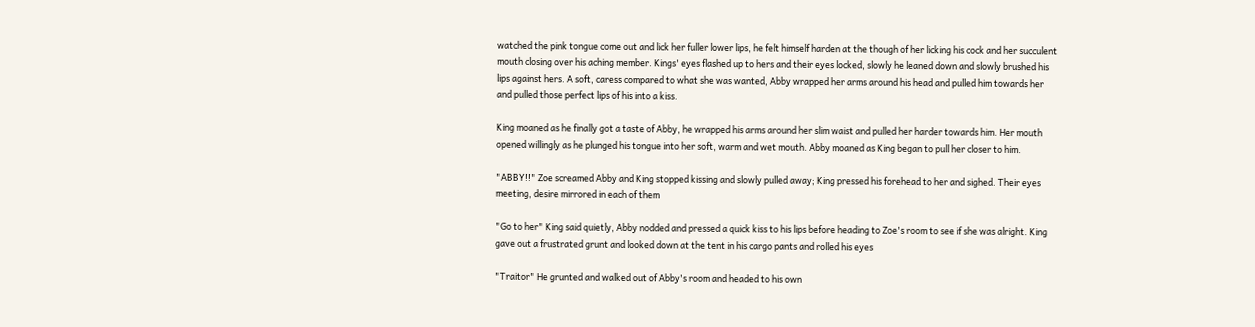watched the pink tongue come out and lick her fuller lower lips, he felt himself harden at the though of her licking his cock and her succulent mouth closing over his aching member. Kings' eyes flashed up to hers and their eyes locked, slowly he leaned down and slowly brushed his lips against hers. A soft, caress compared to what she was wanted, Abby wrapped her arms around his head and pulled him towards her and pulled those perfect lips of his into a kiss.

King moaned as he finally got a taste of Abby, he wrapped his arms around her slim waist and pulled her harder towards him. Her mouth opened willingly as he plunged his tongue into her soft, warm and wet mouth. Abby moaned as King began to pull her closer to him.

"ABBY!!" Zoe screamed Abby and King stopped kissing and slowly pulled away; King pressed his forehead to her and sighed. Their eyes meeting, desire mirrored in each of them

"Go to her" King said quietly, Abby nodded and pressed a quick kiss to his lips before heading to Zoe's room to see if she was alright. King gave out a frustrated grunt and looked down at the tent in his cargo pants and rolled his eyes

"Traitor" He grunted and walked out of Abby's room and headed to his own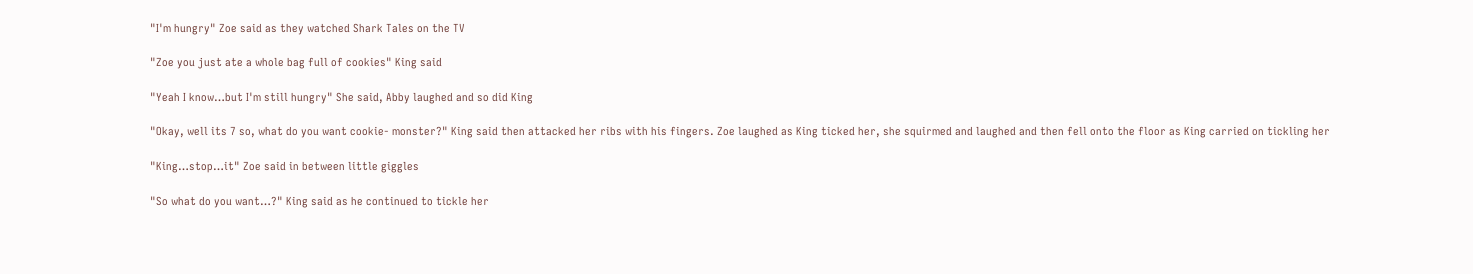"I'm hungry" Zoe said as they watched Shark Tales on the TV

"Zoe you just ate a whole bag full of cookies" King said

"Yeah I know…but I'm still hungry" She said, Abby laughed and so did King

"Okay, well its 7 so, what do you want cookie- monster?" King said then attacked her ribs with his fingers. Zoe laughed as King ticked her, she squirmed and laughed and then fell onto the floor as King carried on tickling her

"King…stop…it" Zoe said in between little giggles

"So what do you want…?" King said as he continued to tickle her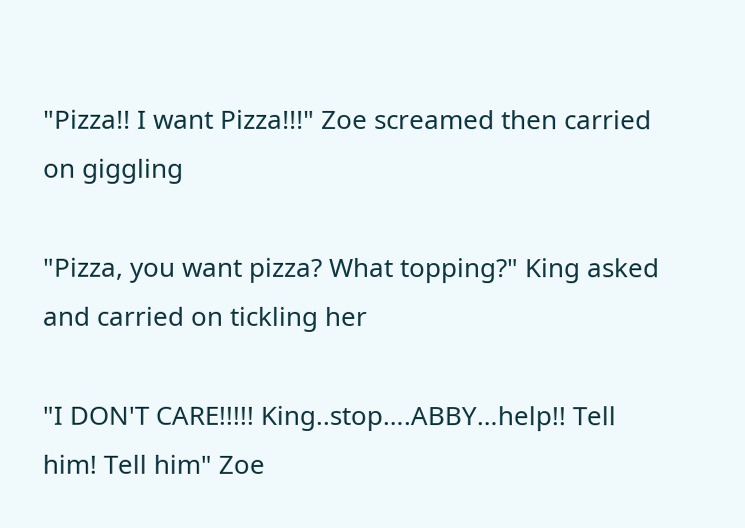"Pizza!! I want Pizza!!!" Zoe screamed then carried on giggling

"Pizza, you want pizza? What topping?" King asked and carried on tickling her

"I DON'T CARE!!!!! King..stop….ABBY…help!! Tell him! Tell him" Zoe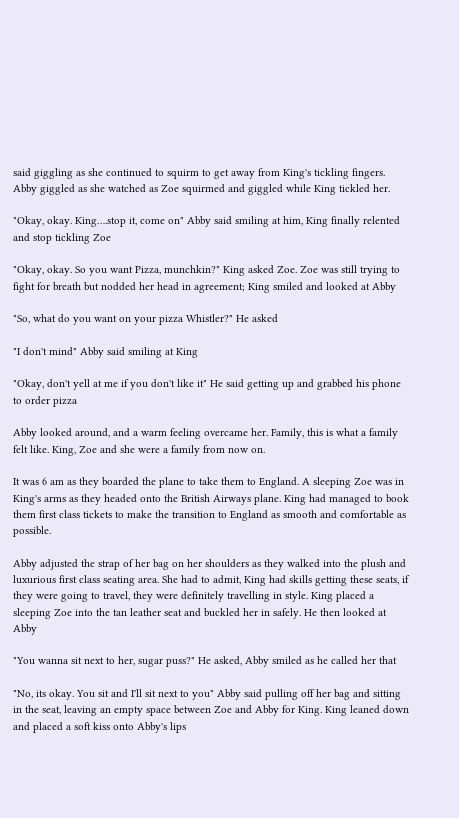said giggling as she continued to squirm to get away from King's tickling fingers. Abby giggled as she watched as Zoe squirmed and giggled while King tickled her.

"Okay, okay. King….stop it, come on" Abby said smiling at him, King finally relented and stop tickling Zoe

"Okay, okay. So you want Pizza, munchkin?" King asked Zoe. Zoe was still trying to fight for breath but nodded her head in agreement; King smiled and looked at Abby

"So, what do you want on your pizza Whistler?" He asked

"I don't mind" Abby said smiling at King

"Okay, don't yell at me if you don't like it" He said getting up and grabbed his phone to order pizza

Abby looked around, and a warm feeling overcame her. Family, this is what a family felt like. King, Zoe and she were a family from now on.

It was 6 am as they boarded the plane to take them to England. A sleeping Zoe was in King's arms as they headed onto the British Airways plane. King had managed to book them first class tickets to make the transition to England as smooth and comfortable as possible.

Abby adjusted the strap of her bag on her shoulders as they walked into the plush and luxurious first class seating area. She had to admit, King had skills getting these seats, if they were going to travel, they were definitely travelling in style. King placed a sleeping Zoe into the tan leather seat and buckled her in safely. He then looked at Abby

"You wanna sit next to her, sugar puss?" He asked, Abby smiled as he called her that

"No, its okay. You sit and I'll sit next to you" Abby said pulling off her bag and sitting in the seat, leaving an empty space between Zoe and Abby for King. King leaned down and placed a soft kiss onto Abby's lips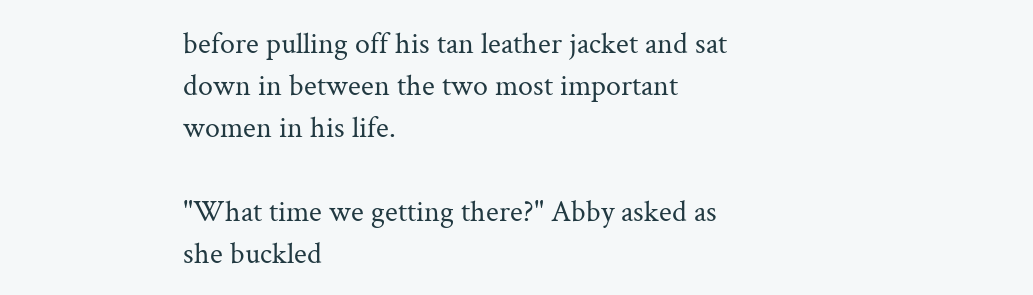before pulling off his tan leather jacket and sat down in between the two most important women in his life.

"What time we getting there?" Abby asked as she buckled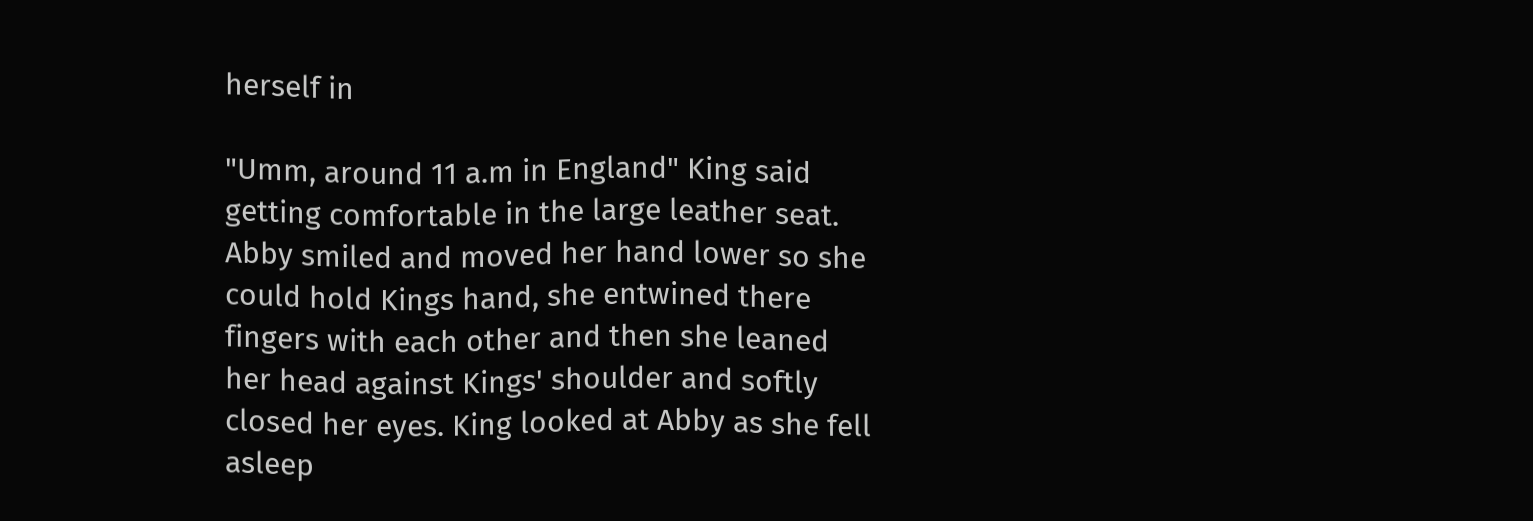herself in

"Umm, around 11 a.m in England" King said getting comfortable in the large leather seat. Abby smiled and moved her hand lower so she could hold Kings hand, she entwined there fingers with each other and then she leaned her head against Kings' shoulder and softly closed her eyes. King looked at Abby as she fell asleep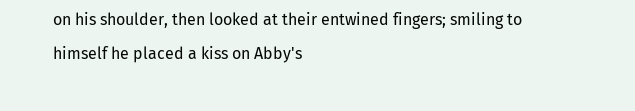on his shoulder, then looked at their entwined fingers; smiling to himself he placed a kiss on Abby's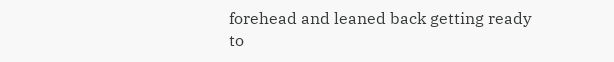forehead and leaned back getting ready to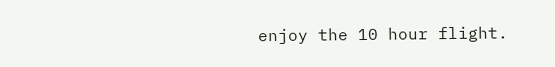enjoy the 10 hour flight.